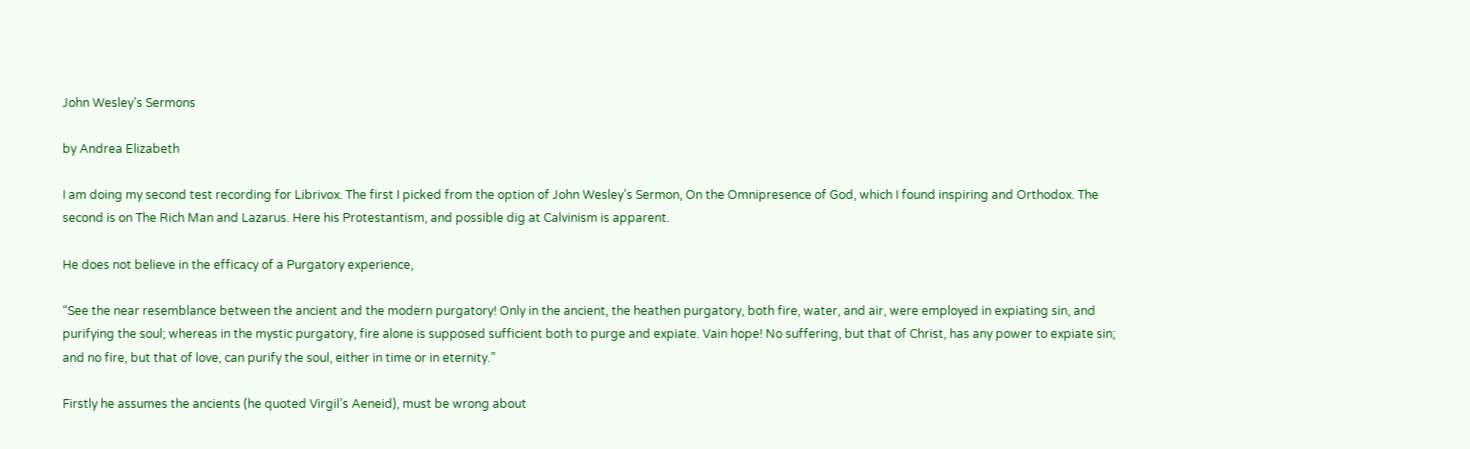John Wesley’s Sermons

by Andrea Elizabeth

I am doing my second test recording for Librivox. The first I picked from the option of John Wesley’s Sermon, On the Omnipresence of God, which I found inspiring and Orthodox. The second is on The Rich Man and Lazarus. Here his Protestantism, and possible dig at Calvinism is apparent.

He does not believe in the efficacy of a Purgatory experience,

“See the near resemblance between the ancient and the modern purgatory! Only in the ancient, the heathen purgatory, both fire, water, and air, were employed in expiating sin, and purifying the soul; whereas in the mystic purgatory, fire alone is supposed sufficient both to purge and expiate. Vain hope! No suffering, but that of Christ, has any power to expiate sin; and no fire, but that of love, can purify the soul, either in time or in eternity.”

Firstly he assumes the ancients (he quoted Virgil’s Aeneid), must be wrong about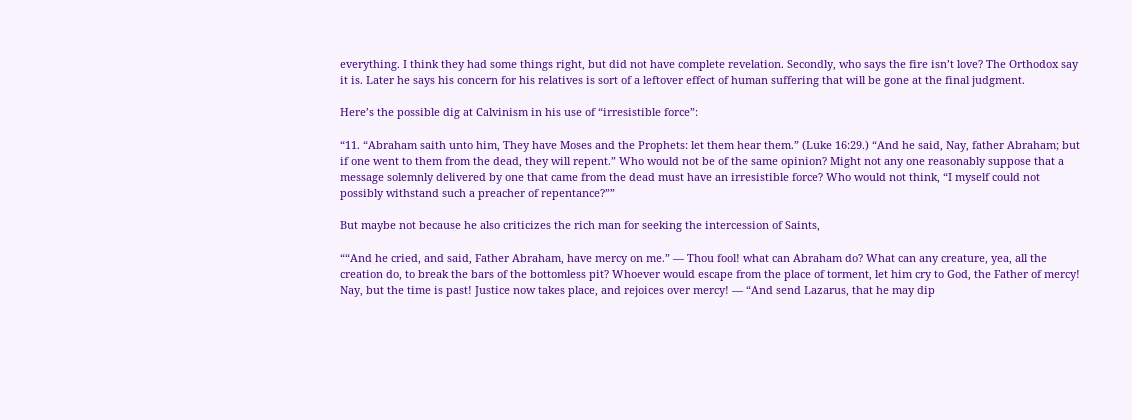everything. I think they had some things right, but did not have complete revelation. Secondly, who says the fire isn’t love? The Orthodox say it is. Later he says his concern for his relatives is sort of a leftover effect of human suffering that will be gone at the final judgment.

Here’s the possible dig at Calvinism in his use of “irresistible force”:

“11. “Abraham saith unto him, They have Moses and the Prophets: let them hear them.” (Luke 16:29.) “And he said, Nay, father Abraham; but if one went to them from the dead, they will repent.” Who would not be of the same opinion? Might not any one reasonably suppose that a message solemnly delivered by one that came from the dead must have an irresistible force? Who would not think, “I myself could not possibly withstand such a preacher of repentance?””

But maybe not because he also criticizes the rich man for seeking the intercession of Saints,

““And he cried, and said, Father Abraham, have mercy on me.” — Thou fool! what can Abraham do? What can any creature, yea, all the creation do, to break the bars of the bottomless pit? Whoever would escape from the place of torment, let him cry to God, the Father of mercy! Nay, but the time is past! Justice now takes place, and rejoices over mercy! — “And send Lazarus, that he may dip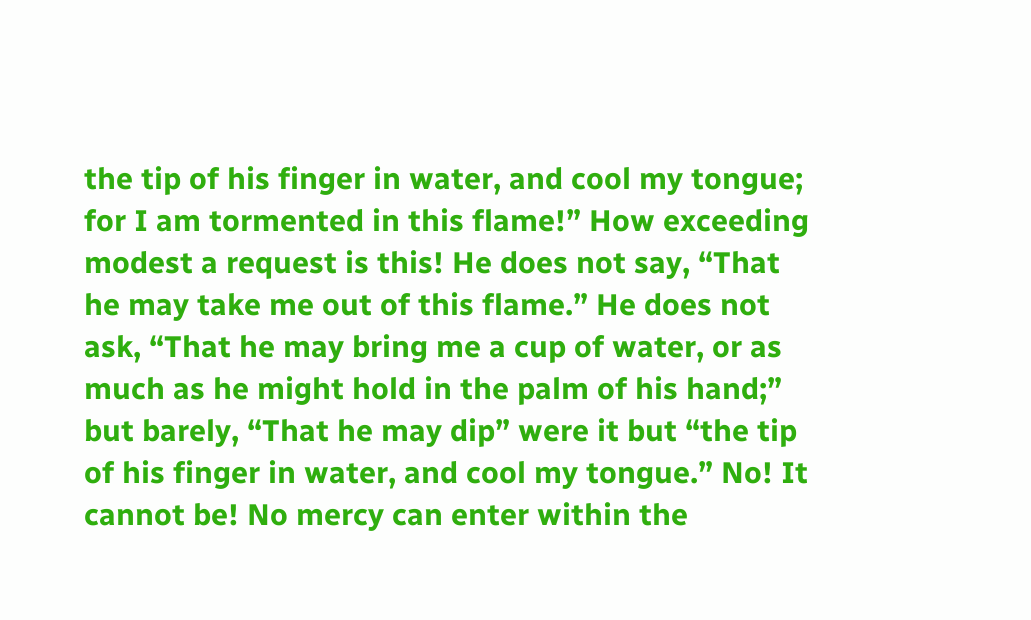the tip of his finger in water, and cool my tongue; for I am tormented in this flame!” How exceeding modest a request is this! He does not say, “That he may take me out of this flame.” He does not ask, “That he may bring me a cup of water, or as much as he might hold in the palm of his hand;” but barely, “That he may dip” were it but “the tip of his finger in water, and cool my tongue.” No! It cannot be! No mercy can enter within the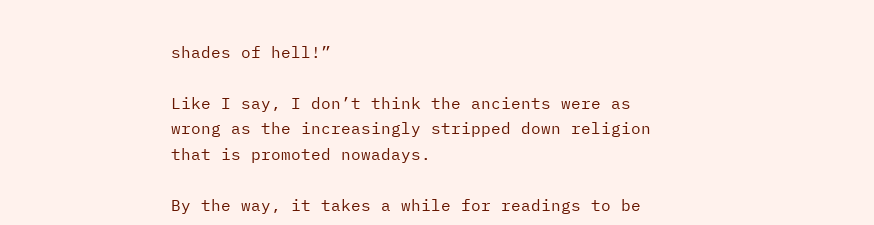shades of hell!”

Like I say, I don’t think the ancients were as wrong as the increasingly stripped down religion that is promoted nowadays.

By the way, it takes a while for readings to be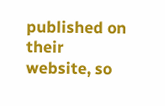published on their website, so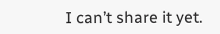I can’t share it yet.